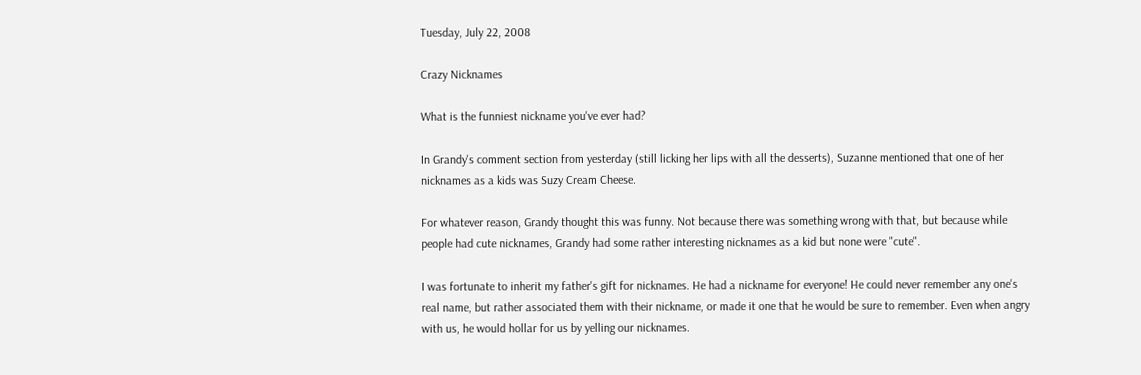Tuesday, July 22, 2008

Crazy Nicknames

What is the funniest nickname you've ever had?

In Grandy's comment section from yesterday (still licking her lips with all the desserts), Suzanne mentioned that one of her nicknames as a kids was Suzy Cream Cheese.

For whatever reason, Grandy thought this was funny. Not because there was something wrong with that, but because while people had cute nicknames, Grandy had some rather interesting nicknames as a kid but none were "cute".

I was fortunate to inherit my father's gift for nicknames. He had a nickname for everyone! He could never remember any one's real name, but rather associated them with their nickname, or made it one that he would be sure to remember. Even when angry with us, he would hollar for us by yelling our nicknames.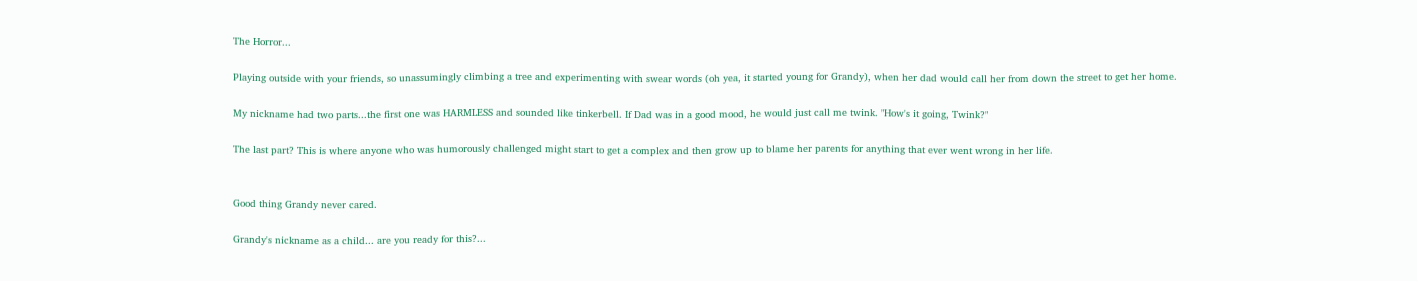The Horror...

Playing outside with your friends, so unassumingly climbing a tree and experimenting with swear words (oh yea, it started young for Grandy), when her dad would call her from down the street to get her home.

My nickname had two parts...the first one was HARMLESS and sounded like tinkerbell. If Dad was in a good mood, he would just call me twink. "How's it going, Twink?"

The last part? This is where anyone who was humorously challenged might start to get a complex and then grow up to blame her parents for anything that ever went wrong in her life.


Good thing Grandy never cared.

Grandy's nickname as a child... are you ready for this?...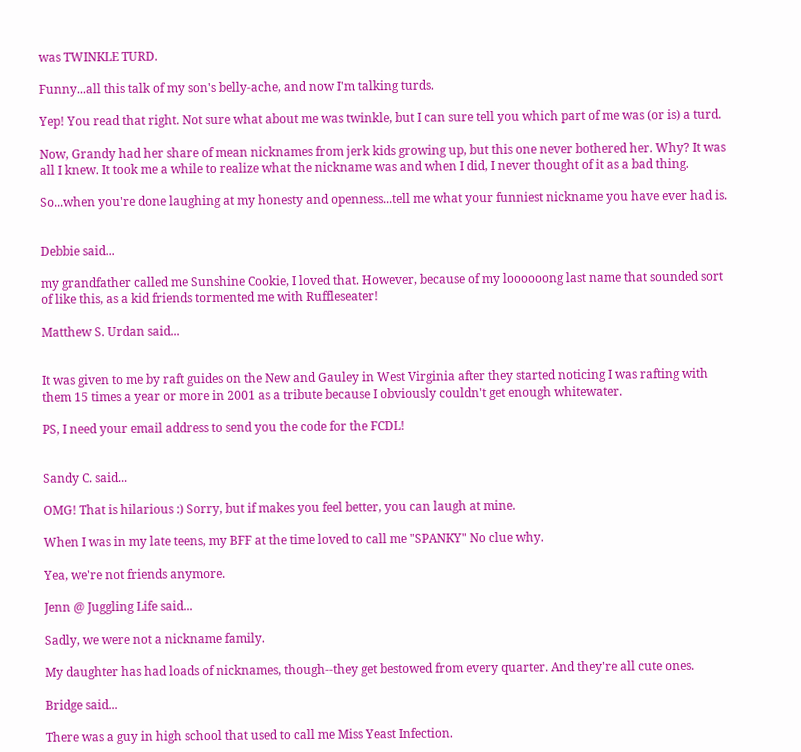was TWINKLE TURD.

Funny...all this talk of my son's belly-ache, and now I'm talking turds.

Yep! You read that right. Not sure what about me was twinkle, but I can sure tell you which part of me was (or is) a turd.

Now, Grandy had her share of mean nicknames from jerk kids growing up, but this one never bothered her. Why? It was all I knew. It took me a while to realize what the nickname was and when I did, I never thought of it as a bad thing.

So...when you're done laughing at my honesty and openness...tell me what your funniest nickname you have ever had is.


Debbie said...

my grandfather called me Sunshine Cookie, I loved that. However, because of my loooooong last name that sounded sort of like this, as a kid friends tormented me with Ruffleseater!

Matthew S. Urdan said...


It was given to me by raft guides on the New and Gauley in West Virginia after they started noticing I was rafting with them 15 times a year or more in 2001 as a tribute because I obviously couldn't get enough whitewater.

PS, I need your email address to send you the code for the FCDL!


Sandy C. said...

OMG! That is hilarious :) Sorry, but if makes you feel better, you can laugh at mine.

When I was in my late teens, my BFF at the time loved to call me "SPANKY" No clue why.

Yea, we're not friends anymore.

Jenn @ Juggling Life said...

Sadly, we were not a nickname family.

My daughter has had loads of nicknames, though--they get bestowed from every quarter. And they're all cute ones.

Bridge said...

There was a guy in high school that used to call me Miss Yeast Infection.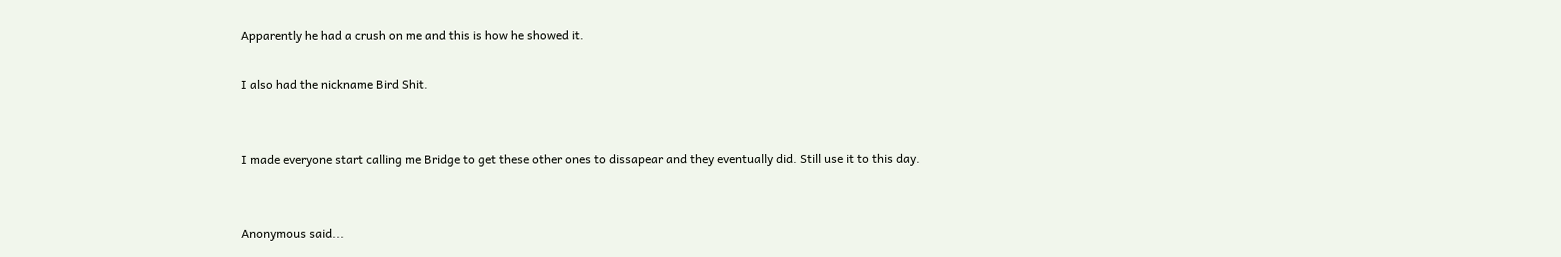Apparently he had a crush on me and this is how he showed it.

I also had the nickname Bird Shit.


I made everyone start calling me Bridge to get these other ones to dissapear and they eventually did. Still use it to this day.


Anonymous said...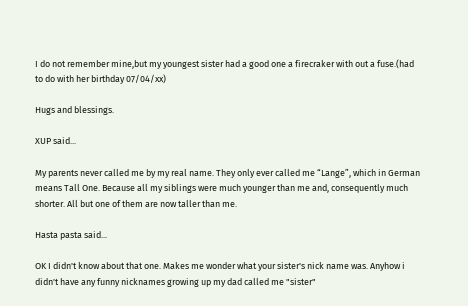I do not remember mine,but my youngest sister had a good one a firecraker with out a fuse.(had to do with her birthday 07/04/xx)

Hugs and blessings.

XUP said...

My parents never called me by my real name. They only ever called me “Lange”, which in German means Tall One. Because all my siblings were much younger than me and, consequently much shorter. All but one of them are now taller than me.

Hasta pasta said...

OK I didn't know about that one. Makes me wonder what your sister's nick name was. Anyhow i didn't have any funny nicknames growing up my dad called me "sister"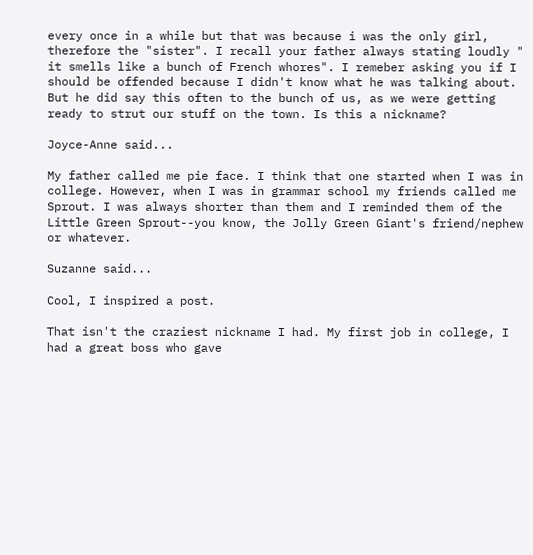every once in a while but that was because i was the only girl, therefore the "sister". I recall your father always stating loudly " it smells like a bunch of French whores". I remeber asking you if I should be offended because I didn't know what he was talking about. But he did say this often to the bunch of us, as we were getting ready to strut our stuff on the town. Is this a nickname?

Joyce-Anne said...

My father called me pie face. I think that one started when I was in college. However, when I was in grammar school my friends called me Sprout. I was always shorter than them and I reminded them of the Little Green Sprout--you know, the Jolly Green Giant's friend/nephew or whatever.

Suzanne said...

Cool, I inspired a post.

That isn't the craziest nickname I had. My first job in college, I had a great boss who gave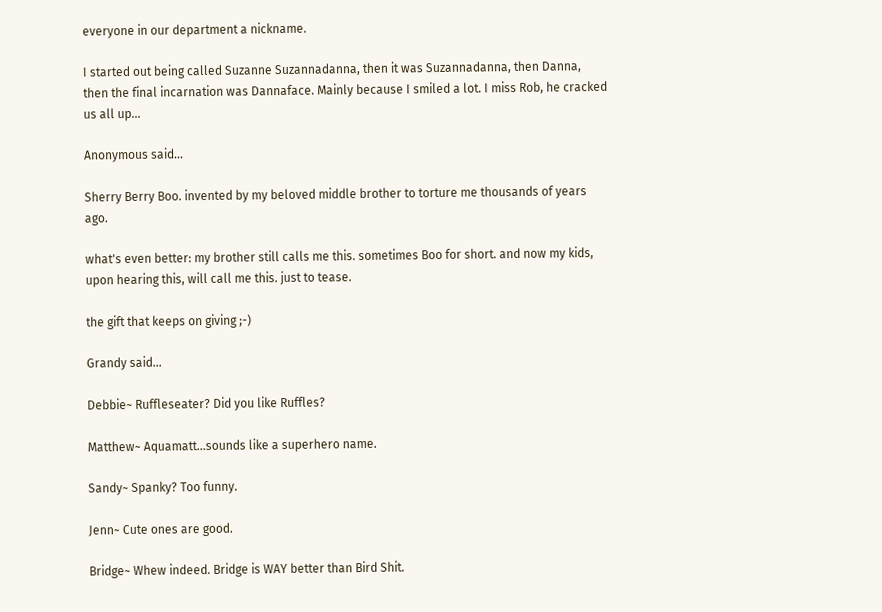everyone in our department a nickname.

I started out being called Suzanne Suzannadanna, then it was Suzannadanna, then Danna, then the final incarnation was Dannaface. Mainly because I smiled a lot. I miss Rob, he cracked us all up...

Anonymous said...

Sherry Berry Boo. invented by my beloved middle brother to torture me thousands of years ago.

what's even better: my brother still calls me this. sometimes Boo for short. and now my kids, upon hearing this, will call me this. just to tease.

the gift that keeps on giving ;-)

Grandy said...

Debbie~ Ruffleseater? Did you like Ruffles?

Matthew~ Aquamatt...sounds like a superhero name.

Sandy~ Spanky? Too funny.

Jenn~ Cute ones are good.

Bridge~ Whew indeed. Bridge is WAY better than Bird Shit.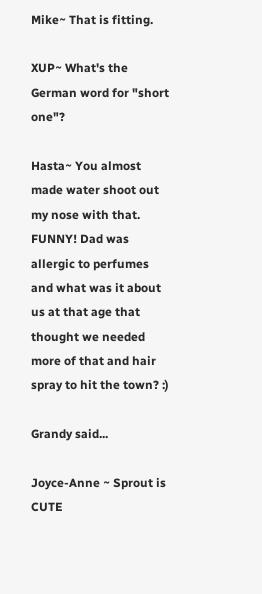Mike~ That is fitting.

XUP~ What's the German word for "short one"?

Hasta~ You almost made water shoot out my nose with that. FUNNY! Dad was allergic to perfumes and what was it about us at that age that thought we needed more of that and hair spray to hit the town? :)

Grandy said...

Joyce-Anne ~ Sprout is CUTE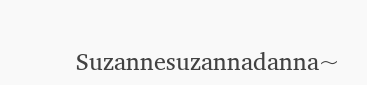Suzannesuzannadanna~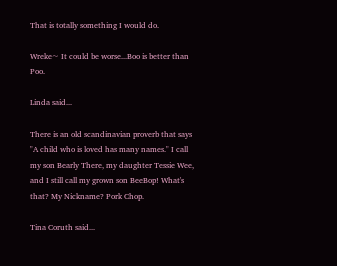That is totally something I would do.

Wreke~ It could be worse...Boo is better than Poo.

Linda said...

There is an old scandinavian proverb that says "A child who is loved has many names." I call my son Bearly There, my daughter Tessie Wee, and I still call my grown son BeeBop! What's that? My Nickname? Pork Chop.

Tina Coruth said...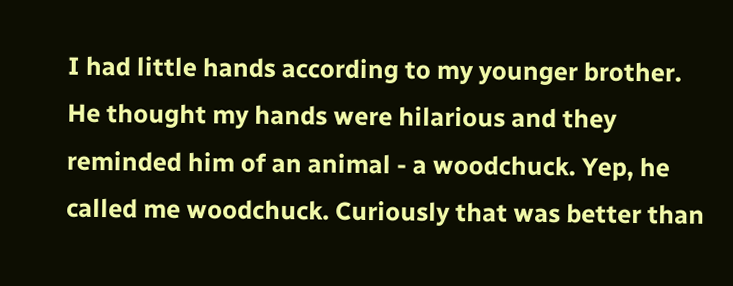I had little hands according to my younger brother. He thought my hands were hilarious and they reminded him of an animal - a woodchuck. Yep, he called me woodchuck. Curiously that was better than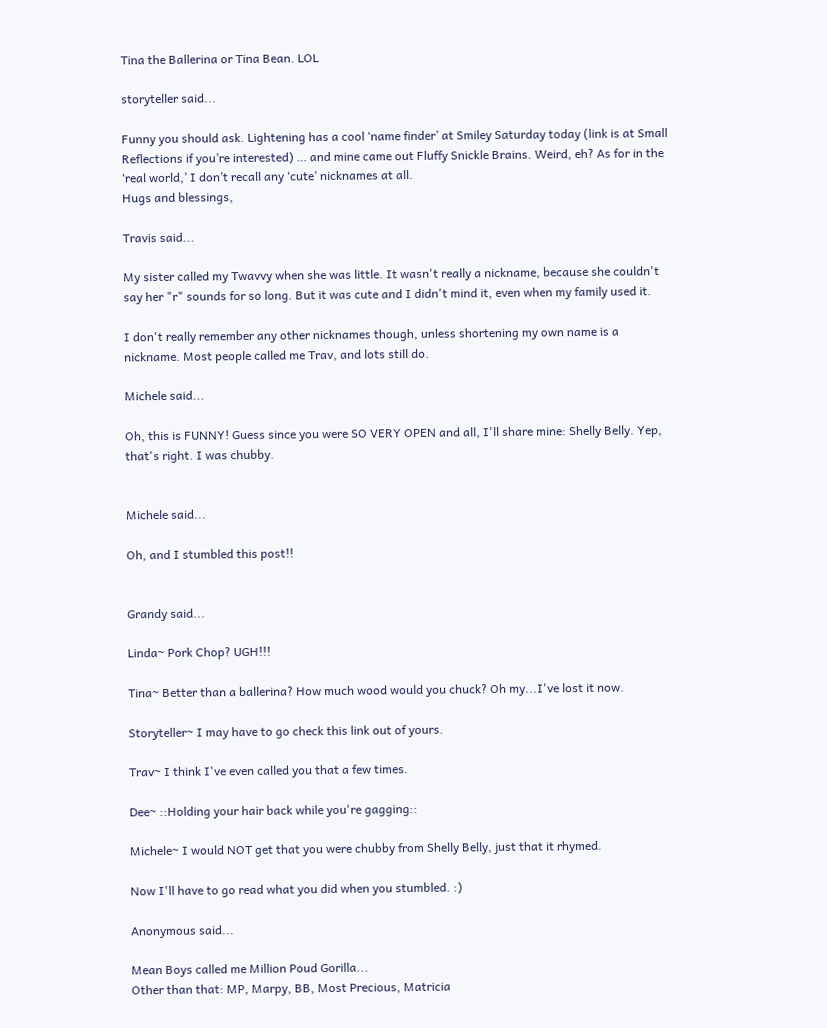Tina the Ballerina or Tina Bean. LOL

storyteller said...

Funny you should ask. Lightening has a cool ‘name finder’ at Smiley Saturday today (link is at Small Reflections if you’re interested) … and mine came out Fluffy Snickle Brains. Weird, eh? As for in the ‘real world,’ I don’t recall any ‘cute’ nicknames at all.
Hugs and blessings,

Travis said...

My sister called my Twavvy when she was little. It wasn't really a nickname, because she couldn't say her "r" sounds for so long. But it was cute and I didn't mind it, even when my family used it.

I don't really remember any other nicknames though, unless shortening my own name is a nickname. Most people called me Trav, and lots still do.

Michele said...

Oh, this is FUNNY! Guess since you were SO VERY OPEN and all, I'll share mine: Shelly Belly. Yep, that's right. I was chubby.


Michele said...

Oh, and I stumbled this post!!


Grandy said...

Linda~ Pork Chop? UGH!!!

Tina~ Better than a ballerina? How much wood would you chuck? Oh my...I've lost it now.

Storyteller~ I may have to go check this link out of yours.

Trav~ I think I've even called you that a few times.

Dee~ ::Holding your hair back while you're gagging::

Michele~ I would NOT get that you were chubby from Shelly Belly, just that it rhymed.

Now I'll have to go read what you did when you stumbled. :)

Anonymous said...

Mean Boys called me Million Poud Gorilla...
Other than that: MP, Marpy, BB, Most Precious, Matricia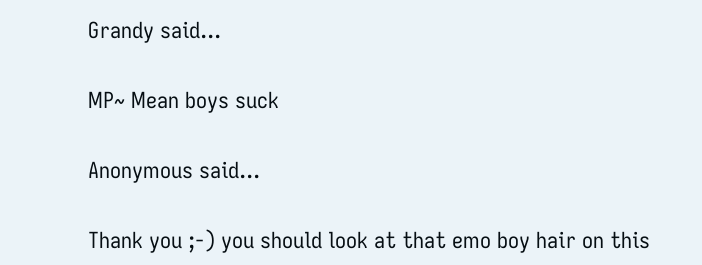Grandy said...

MP~ Mean boys suck

Anonymous said...

Thank you ;-) you should look at that emo boy hair on this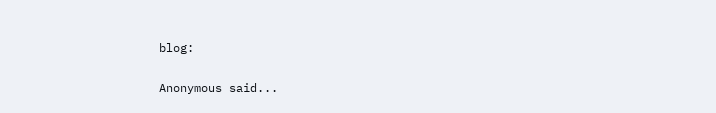blog:

Anonymous said...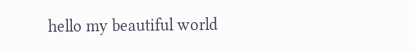hello my beautiful world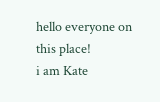hello everyone on this place!
i am Kate